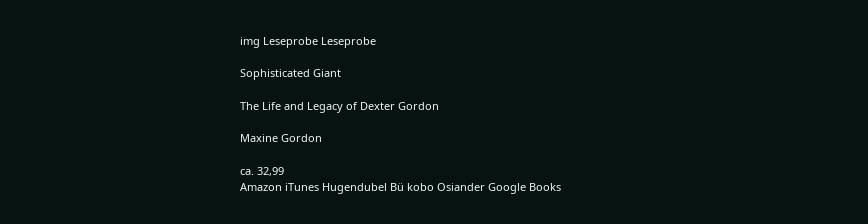img Leseprobe Leseprobe

Sophisticated Giant

The Life and Legacy of Dexter Gordon

Maxine Gordon

ca. 32,99
Amazon iTunes Hugendubel Bü kobo Osiander Google Books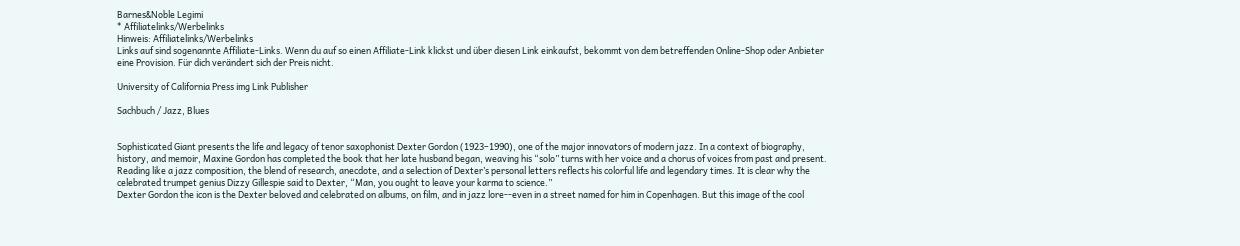Barnes&Noble Legimi
* Affiliatelinks/Werbelinks
Hinweis: Affiliatelinks/Werbelinks
Links auf sind sogenannte Affiliate-Links. Wenn du auf so einen Affiliate-Link klickst und über diesen Link einkaufst, bekommt von dem betreffenden Online-Shop oder Anbieter eine Provision. Für dich verändert sich der Preis nicht.

University of California Press img Link Publisher

Sachbuch / Jazz, Blues


Sophisticated Giant presents the life and legacy of tenor saxophonist Dexter Gordon (1923–1990), one of the major innovators of modern jazz. In a context of biography, history, and memoir, Maxine Gordon has completed the book that her late husband began, weaving his “solo” turns with her voice and a chorus of voices from past and present. Reading like a jazz composition, the blend of research, anecdote, and a selection of Dexter’s personal letters reflects his colorful life and legendary times. It is clear why the celebrated trumpet genius Dizzy Gillespie said to Dexter, “Man, you ought to leave your karma to science.”
Dexter Gordon the icon is the Dexter beloved and celebrated on albums, on film, and in jazz lore--even in a street named for him in Copenhagen. But this image of the cool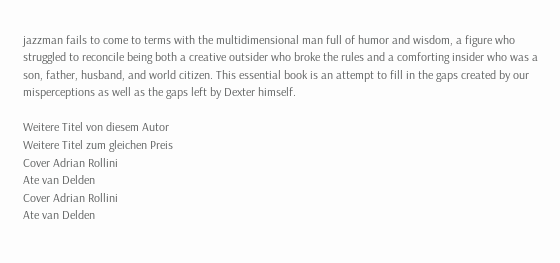jazzman fails to come to terms with the multidimensional man full of humor and wisdom, a figure who struggled to reconcile being both a creative outsider who broke the rules and a comforting insider who was a son, father, husband, and world citizen. This essential book is an attempt to fill in the gaps created by our misperceptions as well as the gaps left by Dexter himself.

Weitere Titel von diesem Autor
Weitere Titel zum gleichen Preis
Cover Adrian Rollini
Ate van Delden
Cover Adrian Rollini
Ate van Delden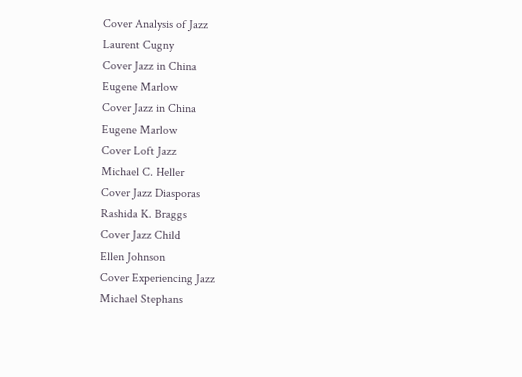Cover Analysis of Jazz
Laurent Cugny
Cover Jazz in China
Eugene Marlow
Cover Jazz in China
Eugene Marlow
Cover Loft Jazz
Michael C. Heller
Cover Jazz Diasporas
Rashida K. Braggs
Cover Jazz Child
Ellen Johnson
Cover Experiencing Jazz
Michael Stephans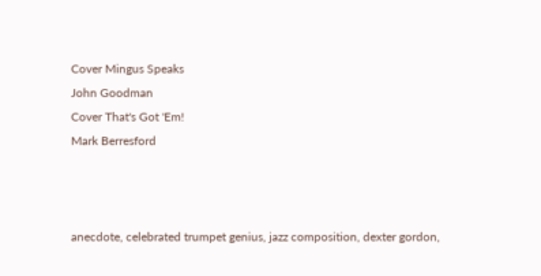Cover Mingus Speaks
John Goodman
Cover That's Got 'Em!
Mark Berresford



anecdote, celebrated trumpet genius, jazz composition, dexter gordon,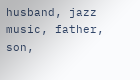husband, jazz music, father, son,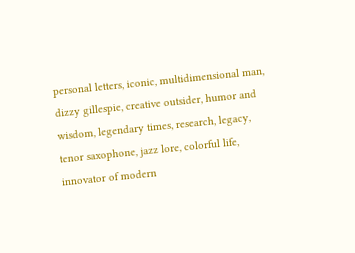personal letters, iconic, multidimensional man, dizzy gillespie, creative outsider, humor and wisdom, legendary times, research, legacy, tenor saxophone, jazz lore, colorful life, innovator of modern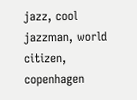jazz, cool jazzman, world citizen, copenhagen